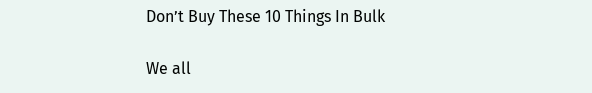Don’t Buy These 10 Things In Bulk

We all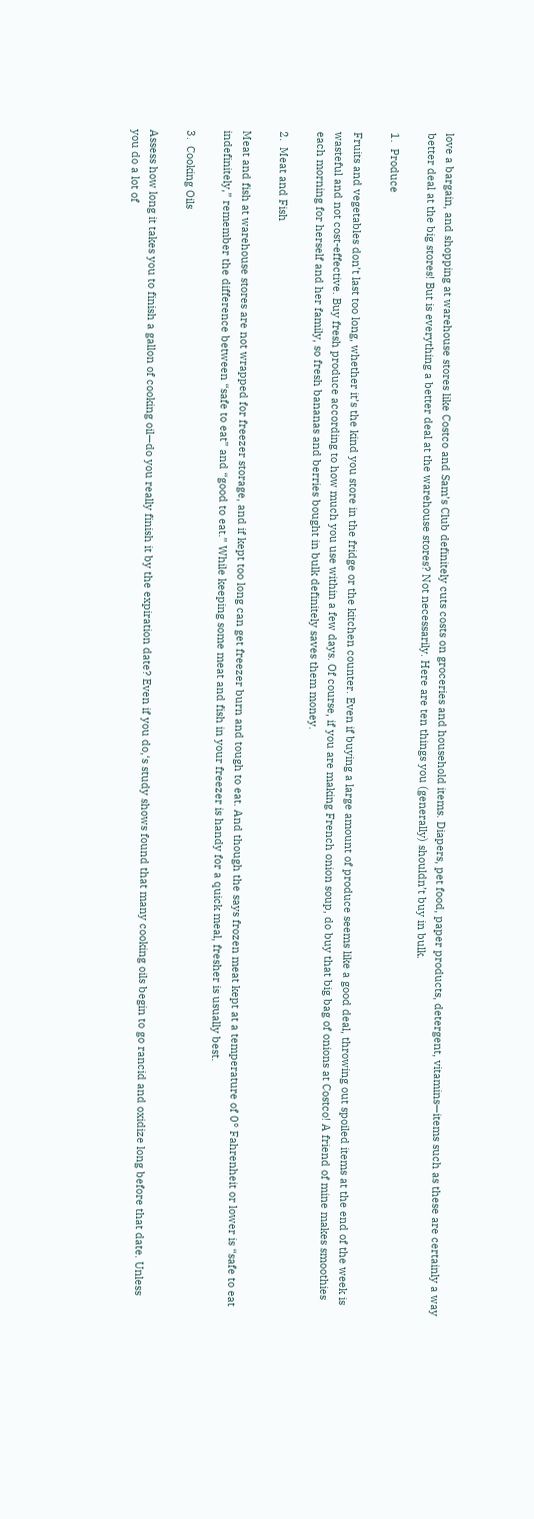love a bargain, and shopping at warehouse stores like Costco and Sam’s Club definitely cuts costs on groceries and household items. Diapers, pet food, paper products, detergent, vitamins—items such as these are certainly a way better deal at the big stores! But is everything a better deal at the warehouse stores? Not necessarily. Here are ten things you (generally) shouldn’t buy in bulk.

1.  Produce

Fruits and vegetables don’t last too long, whether it’s the kind you store in the fridge or the kitchen counter. Even if buying a large amount of produce seems like a good deal, throwing out spoiled items at the end of the week is wasteful and not cost-effective. Buy fresh produce according to how much you use within a few days. Of course, if you are making French onion soup, do buy that big bag of onions at Costco! A friend of mine makes smoothies each morning for herself and her family, so fresh bananas and berries bought in bulk definitely saves them money.

2.  Meat and Fish

Meat and fish at warehouse stores are not wrapped for freezer storage, and if kept too long can get freezer burn and tough to eat. And though the says frozen meat kept at a temperature of 0° Fahrenheit or lower is “safe to eat indefinitely,” remember the difference between “safe to eat” and “good to eat.” While keeping some meat and fish in your freezer is handy for a quick meal, fresher is usually best.

3.  Cooking Oils

Assess how long it takes you to finish a gallon of cooking oil—do you really finish it by the expiration date? Even if you do,‘s study shows found that many cooking oils begin to go rancid and oxidize long before that date. Unless you do a lot of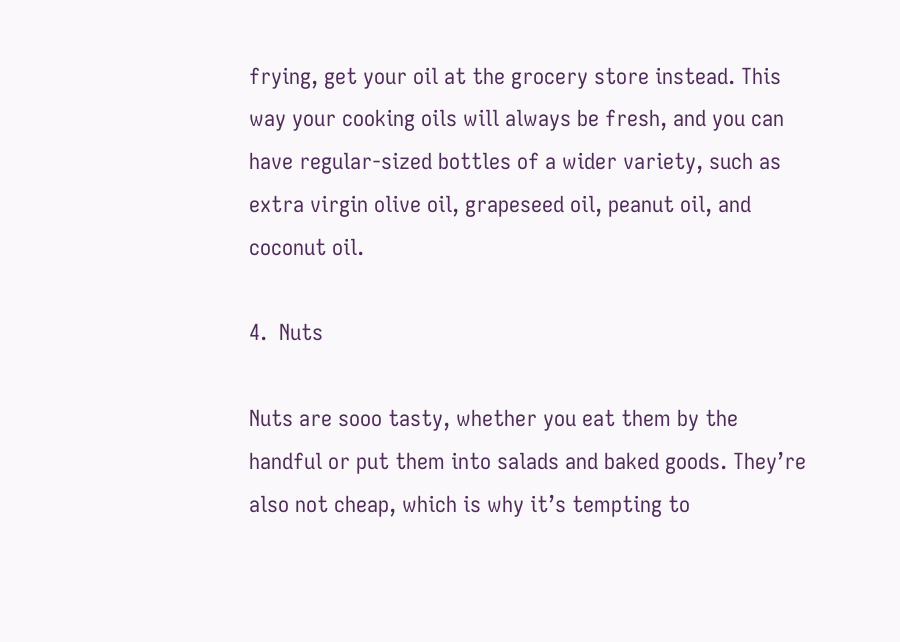frying, get your oil at the grocery store instead. This way your cooking oils will always be fresh, and you can have regular-sized bottles of a wider variety, such as extra virgin olive oil, grapeseed oil, peanut oil, and coconut oil.

4.  Nuts

Nuts are sooo tasty, whether you eat them by the handful or put them into salads and baked goods. They’re also not cheap, which is why it’s tempting to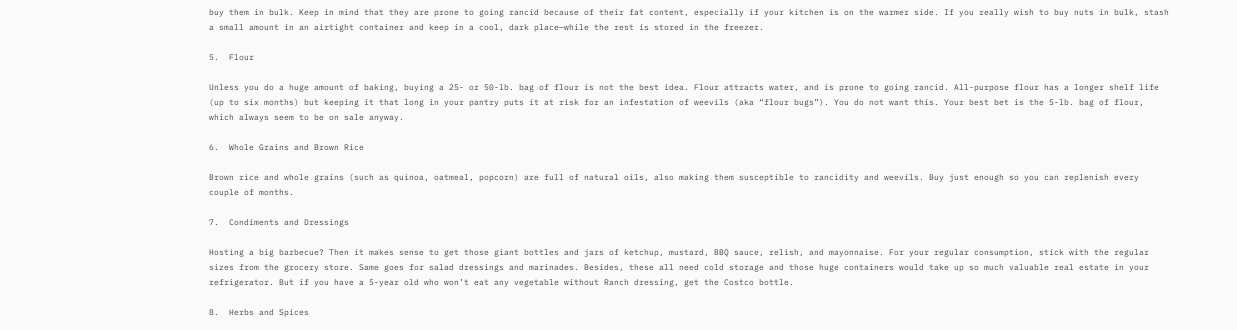buy them in bulk. Keep in mind that they are prone to going rancid because of their fat content, especially if your kitchen is on the warmer side. If you really wish to buy nuts in bulk, stash a small amount in an airtight container and keep in a cool, dark place—while the rest is stored in the freezer.

5.  Flour

Unless you do a huge amount of baking, buying a 25- or 50-lb. bag of flour is not the best idea. Flour attracts water, and is prone to going rancid. All-purpose flour has a longer shelf life (up to six months) but keeping it that long in your pantry puts it at risk for an infestation of weevils (aka “flour bugs”). You do not want this. Your best bet is the 5-lb. bag of flour, which always seem to be on sale anyway.

6.  Whole Grains and Brown Rice

Brown rice and whole grains (such as quinoa, oatmeal, popcorn) are full of natural oils, also making them susceptible to rancidity and weevils. Buy just enough so you can replenish every couple of months.

7.  Condiments and Dressings

Hosting a big barbecue? Then it makes sense to get those giant bottles and jars of ketchup, mustard, BBQ sauce, relish, and mayonnaise. For your regular consumption, stick with the regular sizes from the grocery store. Same goes for salad dressings and marinades. Besides, these all need cold storage and those huge containers would take up so much valuable real estate in your refrigerator. But if you have a 5-year old who won’t eat any vegetable without Ranch dressing, get the Costco bottle.

8.  Herbs and Spices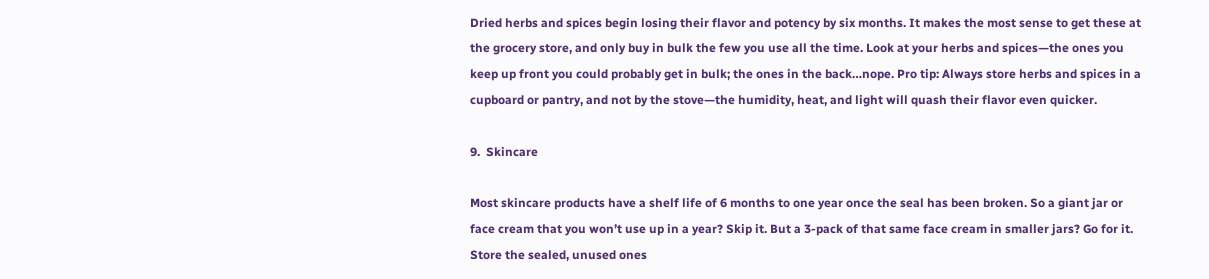Dried herbs and spices begin losing their flavor and potency by six months. It makes the most sense to get these at the grocery store, and only buy in bulk the few you use all the time. Look at your herbs and spices—the ones you keep up front you could probably get in bulk; the ones in the back…nope. Pro tip: Always store herbs and spices in a cupboard or pantry, and not by the stove—the humidity, heat, and light will quash their flavor even quicker.

9.  Skincare

Most skincare products have a shelf life of 6 months to one year once the seal has been broken. So a giant jar or face cream that you won’t use up in a year? Skip it. But a 3-pack of that same face cream in smaller jars? Go for it. Store the sealed, unused ones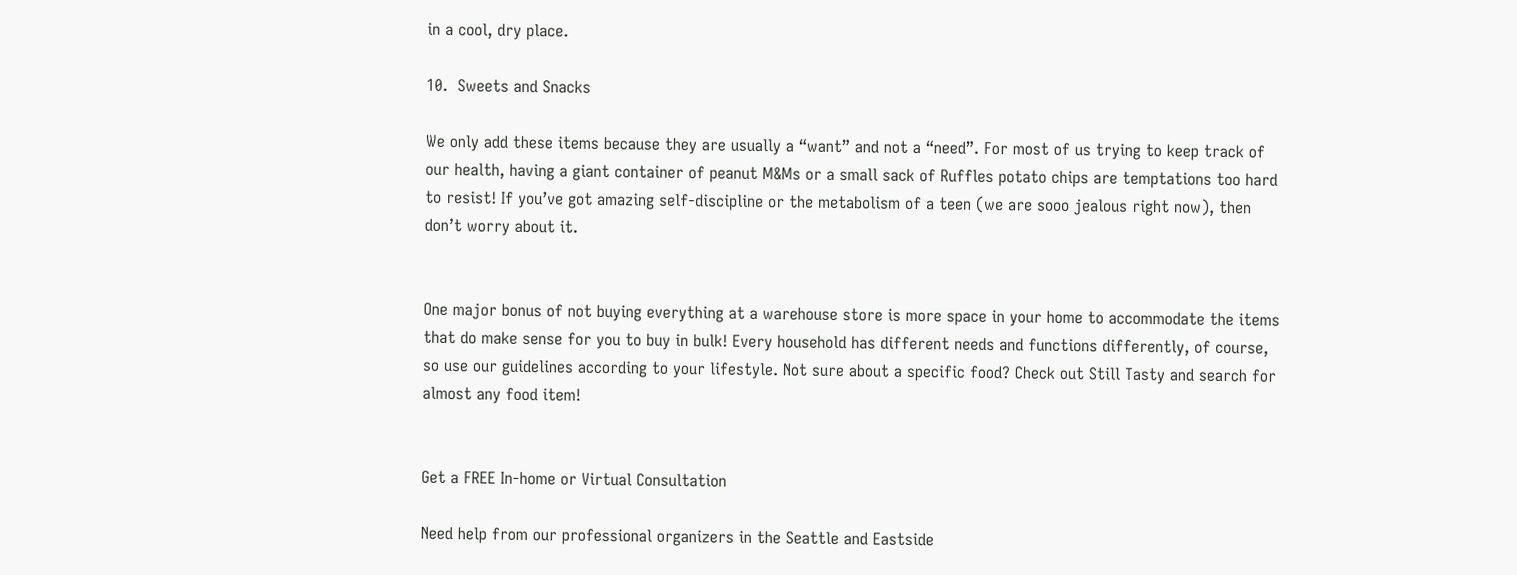in a cool, dry place.

10.  Sweets and Snacks

We only add these items because they are usually a “want” and not a “need”. For most of us trying to keep track of our health, having a giant container of peanut M&Ms or a small sack of Ruffles potato chips are temptations too hard to resist! If you’ve got amazing self-discipline or the metabolism of a teen (we are sooo jealous right now), then don’t worry about it.


One major bonus of not buying everything at a warehouse store is more space in your home to accommodate the items that do make sense for you to buy in bulk! Every household has different needs and functions differently, of course, so use our guidelines according to your lifestyle. Not sure about a specific food? Check out Still Tasty and search for almost any food item!


Get a FREE In-home or Virtual Consultation

Need help from our professional organizers in the Seattle and Eastside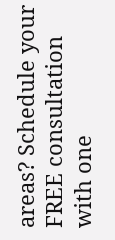areas? Schedule your FREE consultation with one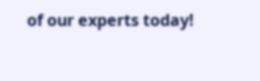of our experts today!